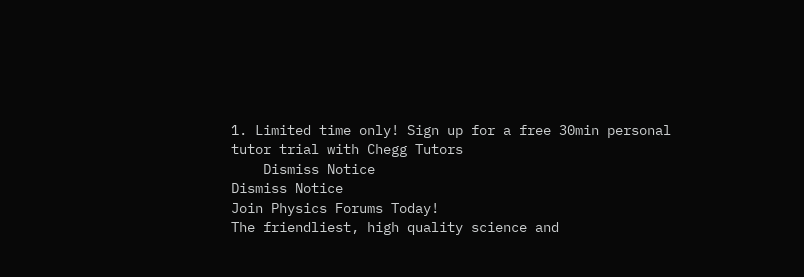1. Limited time only! Sign up for a free 30min personal tutor trial with Chegg Tutors
    Dismiss Notice
Dismiss Notice
Join Physics Forums Today!
The friendliest, high quality science and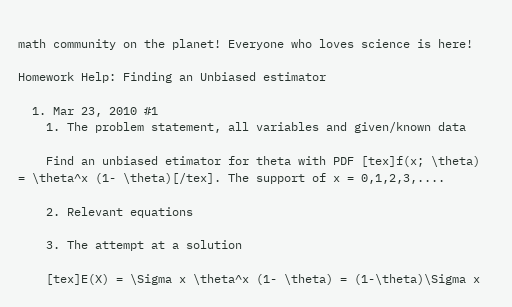math community on the planet! Everyone who loves science is here!

Homework Help: Finding an Unbiased estimator

  1. Mar 23, 2010 #1
    1. The problem statement, all variables and given/known data

    Find an unbiased etimator for theta with PDF [tex]f(x; \theta) = \theta^x (1- \theta)[/tex]. The support of x = 0,1,2,3,....

    2. Relevant equations

    3. The attempt at a solution

    [tex]E(X) = \Sigma x \theta^x (1- \theta) = (1-\theta)\Sigma x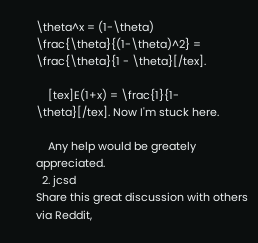\theta^x = (1-\theta) \frac{\theta}{(1-\theta)^2} = \frac{\theta}{1 - \theta}[/tex].

    [tex]E(1+x) = \frac{1}{1- \theta}[/tex]. Now I'm stuck here.

    Any help would be greately appreciated.
  2. jcsd
Share this great discussion with others via Reddit,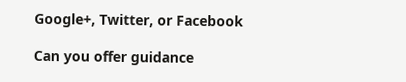Google+, Twitter, or Facebook

Can you offer guidance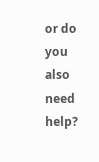or do you also need help?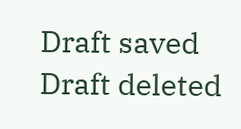Draft saved Draft deleted